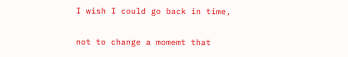I wish I could go back in time,

not to change a momemt that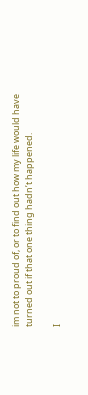im not to proud of, or to find out how my life would have turned out if that one thing hadn’t happened.

I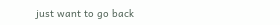just want to go back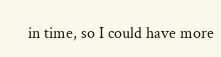in time, so I could have more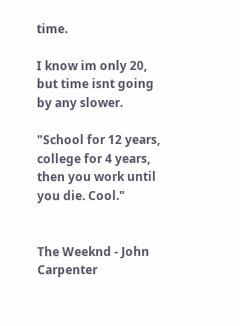time.

I know im only 20, but time isnt going by any slower.

"School for 12 years, college for 4 years, then you work until you die. Cool."


The Weeknd - John Carpenter